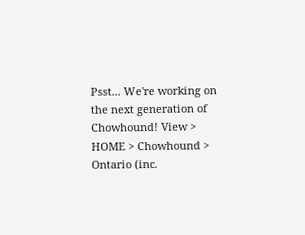Psst... We're working on the next generation of Chowhound! View >
HOME > Chowhound > Ontario (inc.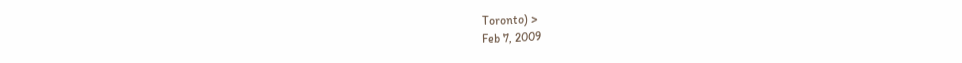Toronto) >
Feb 7, 2009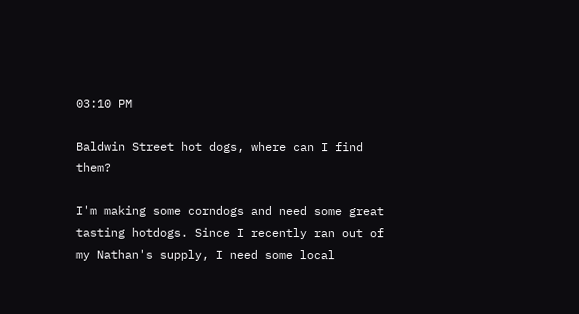03:10 PM

Baldwin Street hot dogs, where can I find them?

I'm making some corndogs and need some great tasting hotdogs. Since I recently ran out of my Nathan's supply, I need some local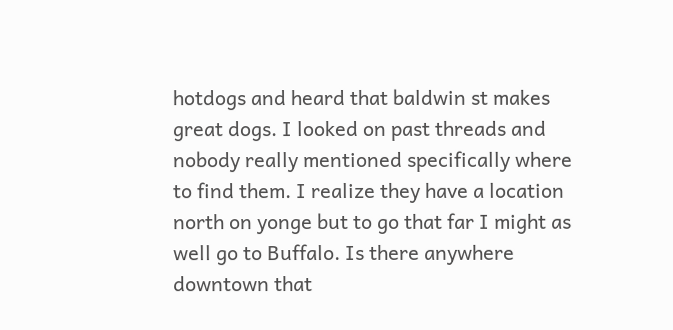hotdogs and heard that baldwin st makes great dogs. I looked on past threads and nobody really mentioned specifically where to find them. I realize they have a location north on yonge but to go that far I might as well go to Buffalo. Is there anywhere downtown that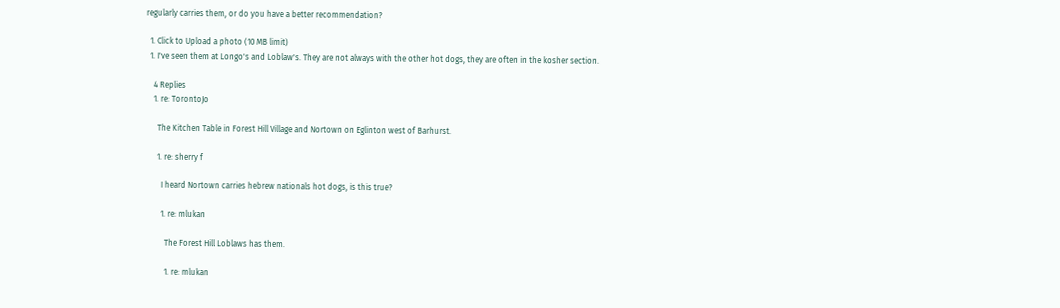regularly carries them, or do you have a better recommendation?

  1. Click to Upload a photo (10 MB limit)
  1. I've seen them at Longo's and Loblaw's. They are not always with the other hot dogs, they are often in the kosher section.

    4 Replies
    1. re: TorontoJo

      The Kitchen Table in Forest Hill Village and Nortown on Eglinton west of Barhurst.

      1. re: sherry f

        I heard Nortown carries hebrew nationals hot dogs, is this true?

        1. re: mlukan

          The Forest Hill Loblaws has them.

          1. re: mlukan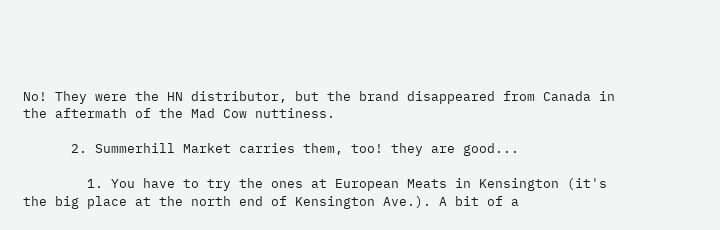No! They were the HN distributor, but the brand disappeared from Canada in the aftermath of the Mad Cow nuttiness.

      2. Summerhill Market carries them, too! they are good...

        1. You have to try the ones at European Meats in Kensington (it's the big place at the north end of Kensington Ave.). A bit of a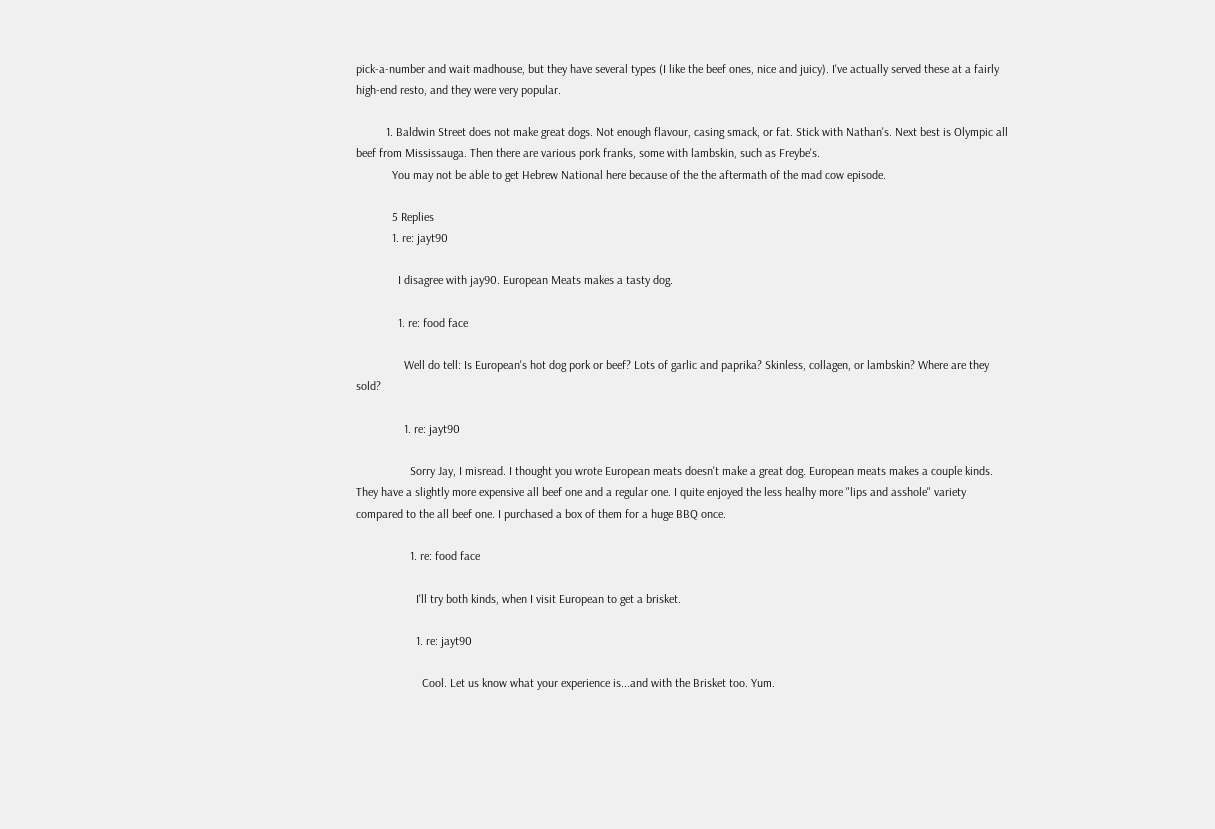pick-a-number and wait madhouse, but they have several types (I like the beef ones, nice and juicy). I've actually served these at a fairly high-end resto, and they were very popular.

          1. Baldwin Street does not make great dogs. Not enough flavour, casing smack, or fat. Stick with Nathan's. Next best is Olympic all beef from Mississauga. Then there are various pork franks, some with lambskin, such as Freybe's.
            You may not be able to get Hebrew National here because of the the aftermath of the mad cow episode.

            5 Replies
            1. re: jayt90

              I disagree with jay90. European Meats makes a tasty dog.

              1. re: food face

                Well do tell: Is European's hot dog pork or beef? Lots of garlic and paprika? Skinless, collagen, or lambskin? Where are they sold?

                1. re: jayt90

                  Sorry Jay, I misread. I thought you wrote European meats doesn't make a great dog. European meats makes a couple kinds. They have a slightly more expensive all beef one and a regular one. I quite enjoyed the less healhy more "lips and asshole" variety compared to the all beef one. I purchased a box of them for a huge BBQ once.

                  1. re: food face

                    I'll try both kinds, when I visit European to get a brisket.

                    1. re: jayt90

                      Cool. Let us know what your experience is...and with the Brisket too. Yum.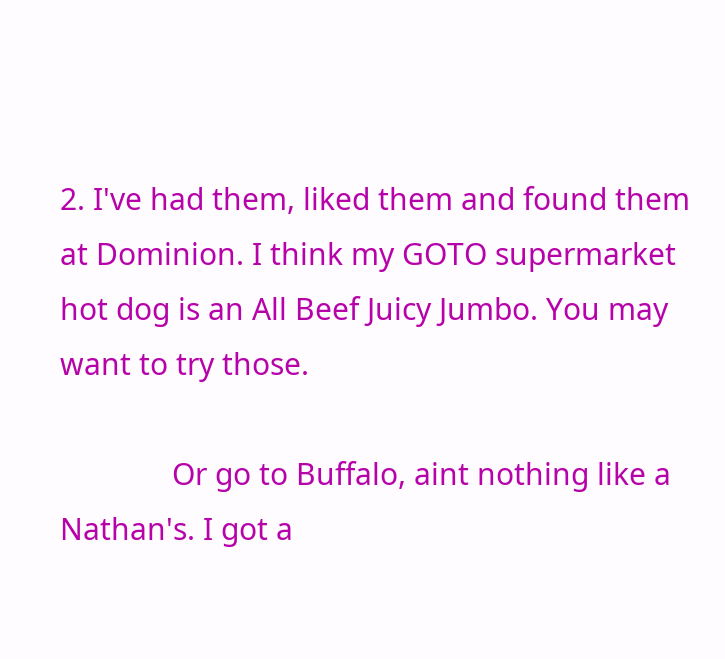2. I've had them, liked them and found them at Dominion. I think my GOTO supermarket hot dog is an All Beef Juicy Jumbo. You may want to try those.

              Or go to Buffalo, aint nothing like a Nathan's. I got a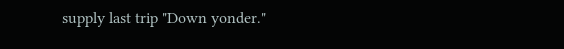supply last trip "Down yonder."